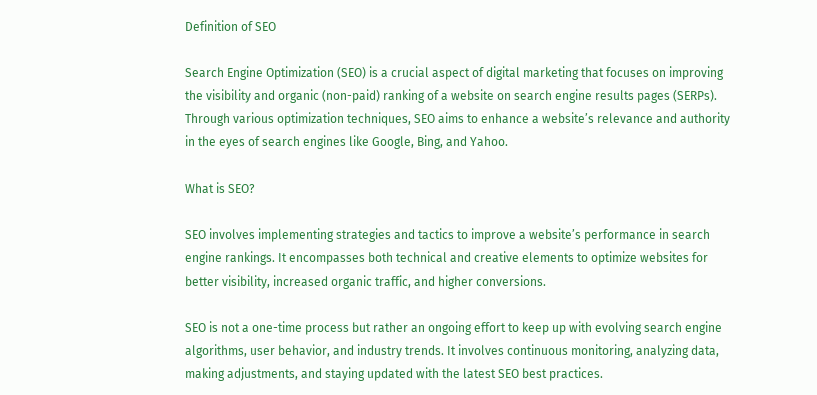Definition of SEO

Search Engine Optimization (SEO) is a crucial aspect of digital marketing that focuses on improving the visibility and organic (non-paid) ranking of a website on search engine results pages (SERPs). Through various optimization techniques, SEO aims to enhance a website’s relevance and authority in the eyes of search engines like Google, Bing, and Yahoo.

What is SEO?

SEO involves implementing strategies and tactics to improve a website’s performance in search engine rankings. It encompasses both technical and creative elements to optimize websites for better visibility, increased organic traffic, and higher conversions.

SEO is not a one-time process but rather an ongoing effort to keep up with evolving search engine algorithms, user behavior, and industry trends. It involves continuous monitoring, analyzing data, making adjustments, and staying updated with the latest SEO best practices.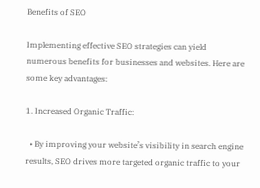Benefits of SEO

Implementing effective SEO strategies can yield numerous benefits for businesses and websites. Here are some key advantages:

1. Increased Organic Traffic:

  • By improving your website’s visibility in search engine results, SEO drives more targeted organic traffic to your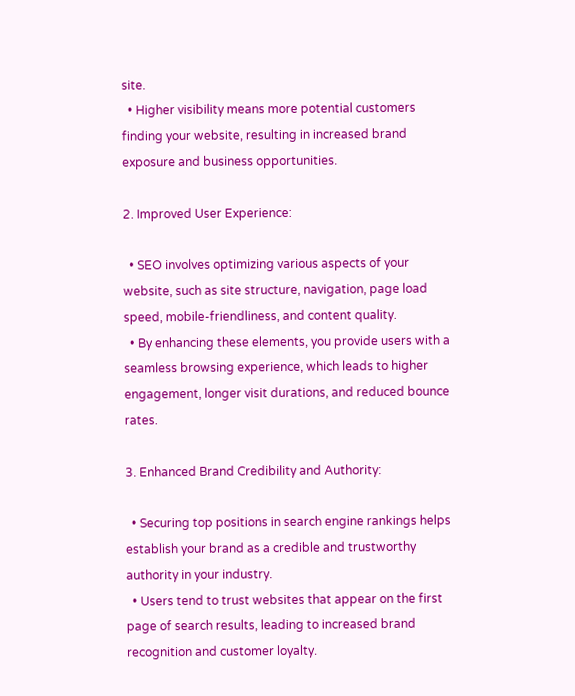site.
  • Higher visibility means more potential customers finding your website, resulting in increased brand exposure and business opportunities.

2. Improved User Experience:

  • SEO involves optimizing various aspects of your website, such as site structure, navigation, page load speed, mobile-friendliness, and content quality.
  • By enhancing these elements, you provide users with a seamless browsing experience, which leads to higher engagement, longer visit durations, and reduced bounce rates.

3. Enhanced Brand Credibility and Authority:

  • Securing top positions in search engine rankings helps establish your brand as a credible and trustworthy authority in your industry.
  • Users tend to trust websites that appear on the first page of search results, leading to increased brand recognition and customer loyalty.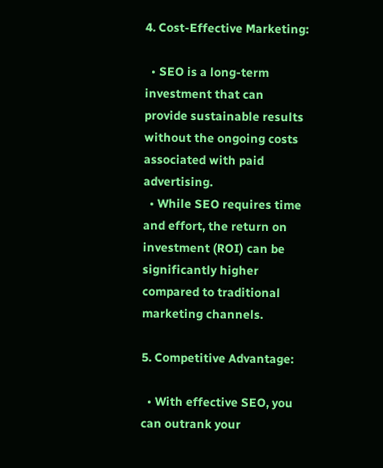4. Cost-Effective Marketing:

  • SEO is a long-term investment that can provide sustainable results without the ongoing costs associated with paid advertising.
  • While SEO requires time and effort, the return on investment (ROI) can be significantly higher compared to traditional marketing channels.

5. Competitive Advantage:

  • With effective SEO, you can outrank your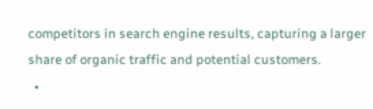competitors in search engine results, capturing a larger share of organic traffic and potential customers.
  •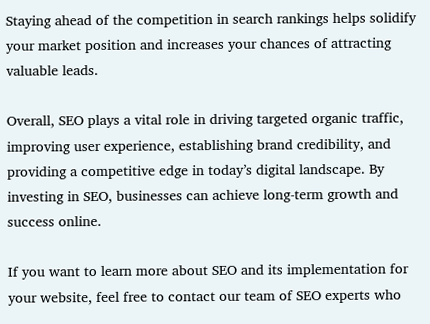Staying ahead of the competition in search rankings helps solidify your market position and increases your chances of attracting valuable leads.

Overall, SEO plays a vital role in driving targeted organic traffic, improving user experience, establishing brand credibility, and providing a competitive edge in today’s digital landscape. By investing in SEO, businesses can achieve long-term growth and success online.

If you want to learn more about SEO and its implementation for your website, feel free to contact our team of SEO experts who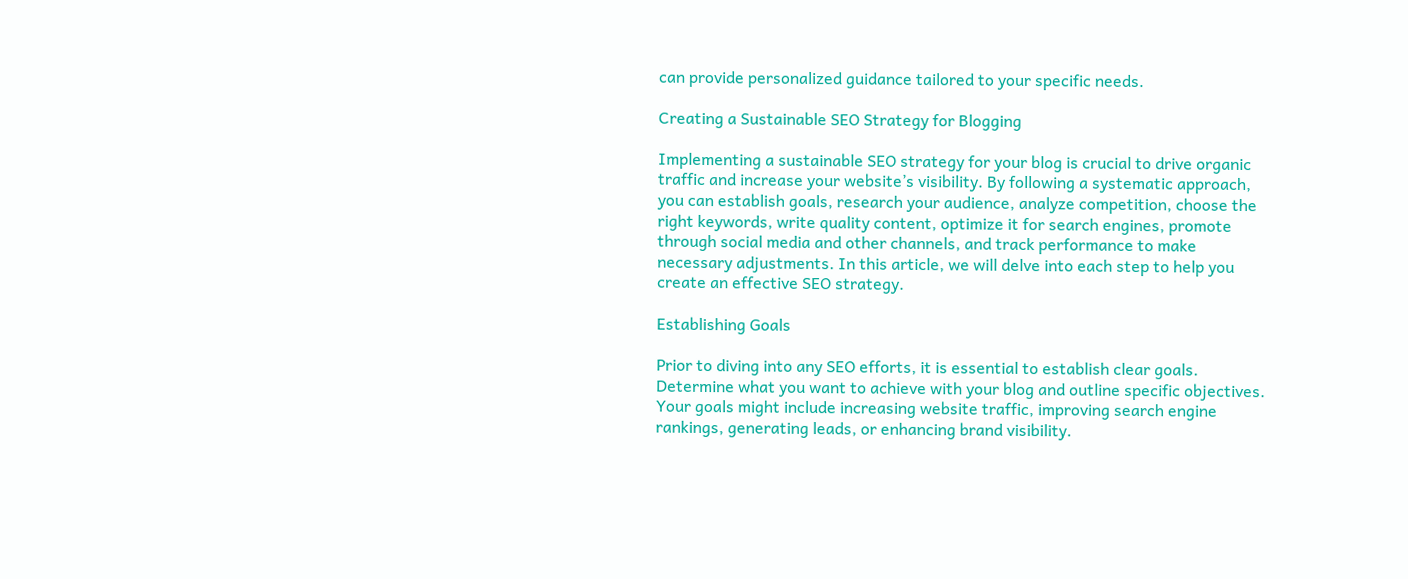can provide personalized guidance tailored to your specific needs.

Creating a Sustainable SEO Strategy for Blogging

Implementing a sustainable SEO strategy for your blog is crucial to drive organic traffic and increase your website’s visibility. By following a systematic approach, you can establish goals, research your audience, analyze competition, choose the right keywords, write quality content, optimize it for search engines, promote through social media and other channels, and track performance to make necessary adjustments. In this article, we will delve into each step to help you create an effective SEO strategy.

Establishing Goals

Prior to diving into any SEO efforts, it is essential to establish clear goals. Determine what you want to achieve with your blog and outline specific objectives. Your goals might include increasing website traffic, improving search engine rankings, generating leads, or enhancing brand visibility.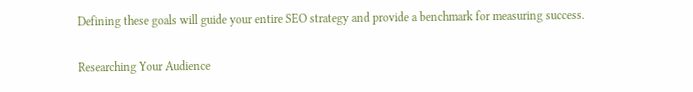Defining these goals will guide your entire SEO strategy and provide a benchmark for measuring success.

Researching Your Audience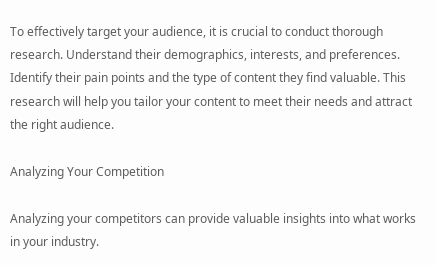To effectively target your audience, it is crucial to conduct thorough research. Understand their demographics, interests, and preferences. Identify their pain points and the type of content they find valuable. This research will help you tailor your content to meet their needs and attract the right audience.

Analyzing Your Competition

Analyzing your competitors can provide valuable insights into what works in your industry.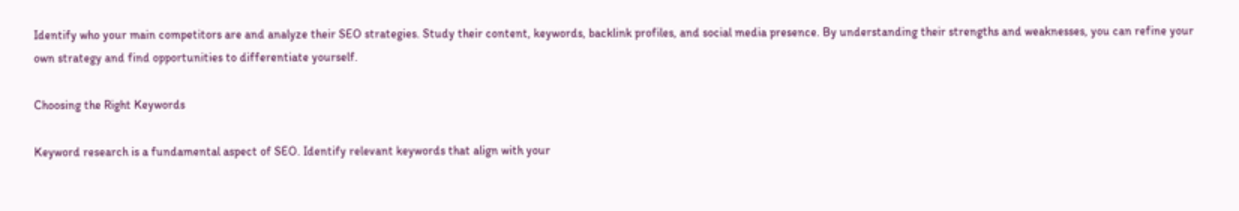Identify who your main competitors are and analyze their SEO strategies. Study their content, keywords, backlink profiles, and social media presence. By understanding their strengths and weaknesses, you can refine your own strategy and find opportunities to differentiate yourself.

Choosing the Right Keywords

Keyword research is a fundamental aspect of SEO. Identify relevant keywords that align with your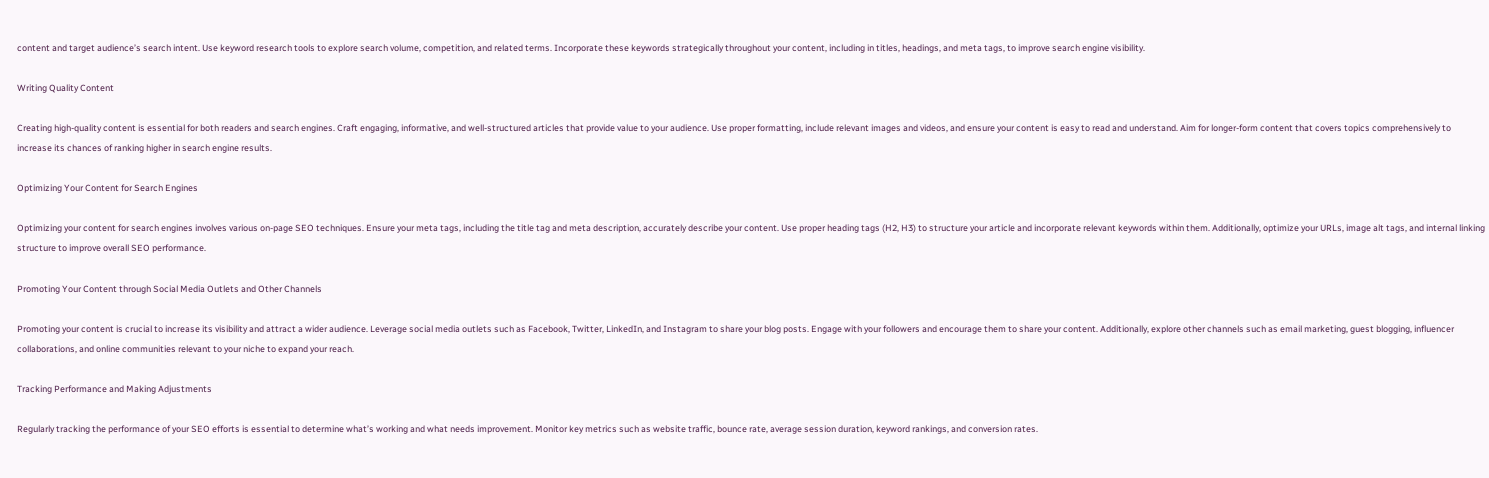content and target audience’s search intent. Use keyword research tools to explore search volume, competition, and related terms. Incorporate these keywords strategically throughout your content, including in titles, headings, and meta tags, to improve search engine visibility.

Writing Quality Content

Creating high-quality content is essential for both readers and search engines. Craft engaging, informative, and well-structured articles that provide value to your audience. Use proper formatting, include relevant images and videos, and ensure your content is easy to read and understand. Aim for longer-form content that covers topics comprehensively to increase its chances of ranking higher in search engine results.

Optimizing Your Content for Search Engines

Optimizing your content for search engines involves various on-page SEO techniques. Ensure your meta tags, including the title tag and meta description, accurately describe your content. Use proper heading tags (H2, H3) to structure your article and incorporate relevant keywords within them. Additionally, optimize your URLs, image alt tags, and internal linking structure to improve overall SEO performance.

Promoting Your Content through Social Media Outlets and Other Channels

Promoting your content is crucial to increase its visibility and attract a wider audience. Leverage social media outlets such as Facebook, Twitter, LinkedIn, and Instagram to share your blog posts. Engage with your followers and encourage them to share your content. Additionally, explore other channels such as email marketing, guest blogging, influencer collaborations, and online communities relevant to your niche to expand your reach.

Tracking Performance and Making Adjustments

Regularly tracking the performance of your SEO efforts is essential to determine what’s working and what needs improvement. Monitor key metrics such as website traffic, bounce rate, average session duration, keyword rankings, and conversion rates.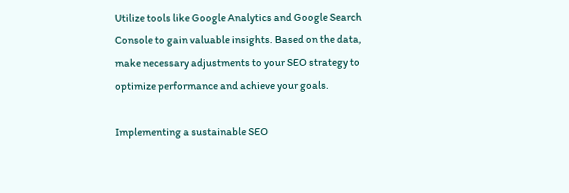Utilize tools like Google Analytics and Google Search Console to gain valuable insights. Based on the data, make necessary adjustments to your SEO strategy to optimize performance and achieve your goals.

Implementing a sustainable SEO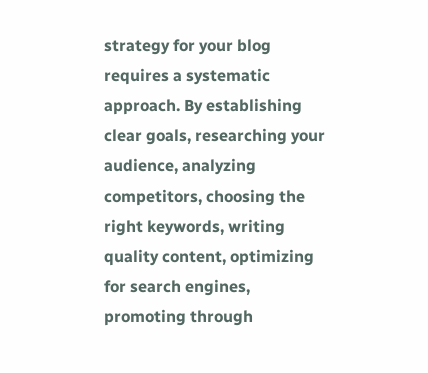strategy for your blog requires a systematic approach. By establishing clear goals, researching your audience, analyzing competitors, choosing the right keywords, writing quality content, optimizing for search engines, promoting through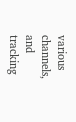various channels, and tracking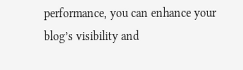performance, you can enhance your blog’s visibility and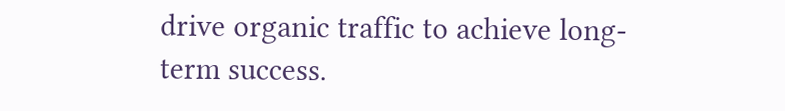drive organic traffic to achieve long-term success.